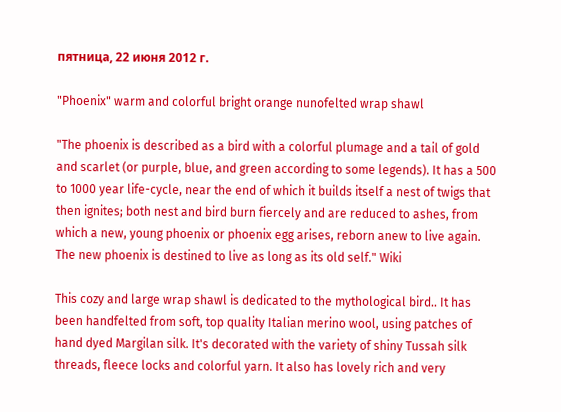пятница, 22 июня 2012 г.

"Phoenix" warm and colorful bright orange nunofelted wrap shawl

"The phoenix is described as a bird with a colorful plumage and a tail of gold and scarlet (or purple, blue, and green according to some legends). It has a 500 to 1000 year life-cycle, near the end of which it builds itself a nest of twigs that then ignites; both nest and bird burn fiercely and are reduced to ashes, from which a new, young phoenix or phoenix egg arises, reborn anew to live again. The new phoenix is destined to live as long as its old self." Wiki

This cozy and large wrap shawl is dedicated to the mythological bird.. It has been handfelted from soft, top quality Italian merino wool, using patches of hand dyed Margilan silk. It's decorated with the variety of shiny Tussah silk threads, fleece locks and colorful yarn. It also has lovely rich and very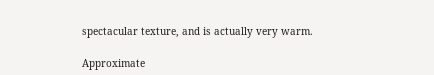spectacular texture, and is actually very warm.

Approximate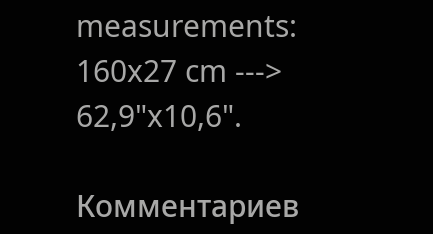measurements: 160x27 cm ---> 62,9"x10,6".

Комментариев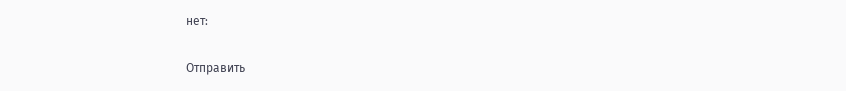нет:

Отправить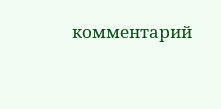комментарий